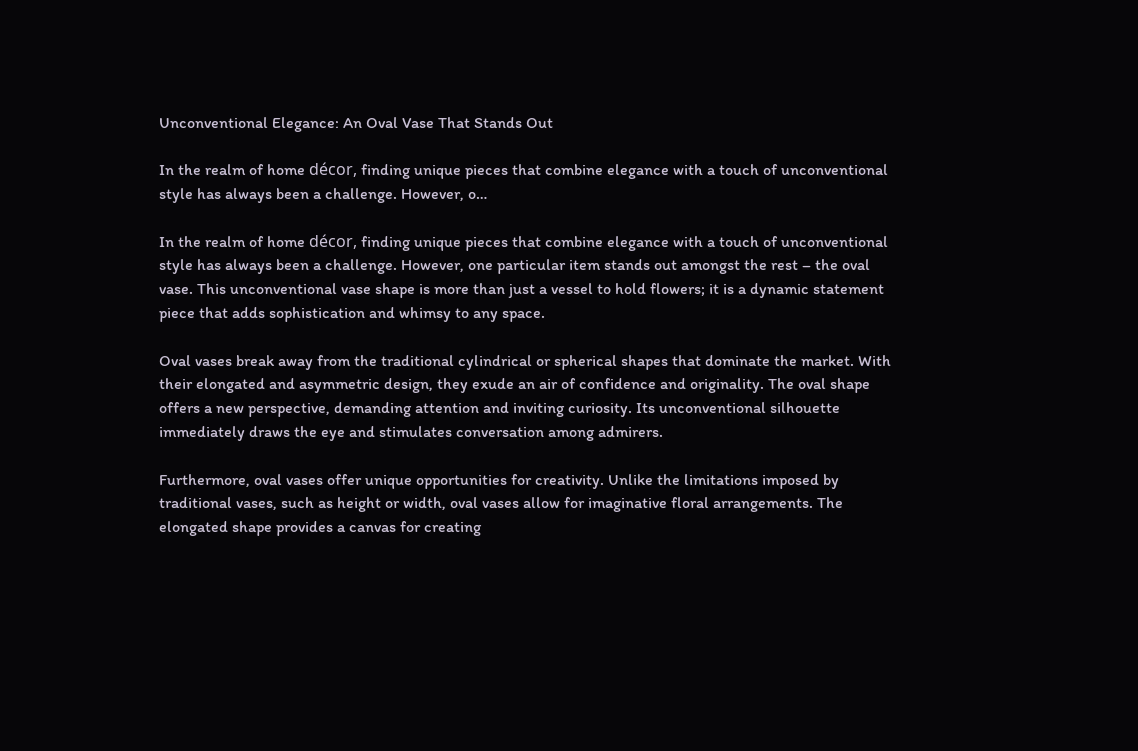Unconventional Elegance: An Oval Vase That Stands Out

In the realm of home décor, finding unique pieces that combine elegance with a touch of unconventional style has always been a challenge. However, o…

In the realm of home décor, finding unique pieces that combine elegance with a touch of unconventional style has always been a challenge. However, one particular item stands out amongst the rest – the oval vase. This unconventional vase shape is more than just a vessel to hold flowers; it is a dynamic statement piece that adds sophistication and whimsy to any space.

Oval vases break away from the traditional cylindrical or spherical shapes that dominate the market. With their elongated and asymmetric design, they exude an air of confidence and originality. The oval shape offers a new perspective, demanding attention and inviting curiosity. Its unconventional silhouette immediately draws the eye and stimulates conversation among admirers.

Furthermore, oval vases offer unique opportunities for creativity. Unlike the limitations imposed by traditional vases, such as height or width, oval vases allow for imaginative floral arrangements. The elongated shape provides a canvas for creating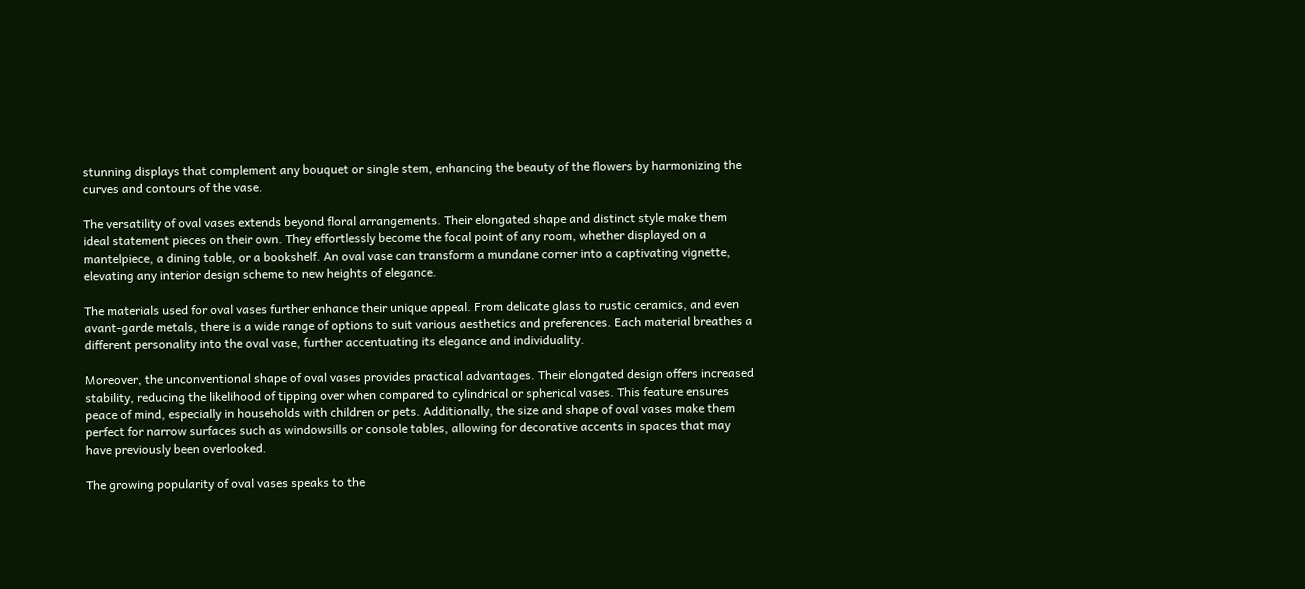stunning displays that complement any bouquet or single stem, enhancing the beauty of the flowers by harmonizing the curves and contours of the vase.

The versatility of oval vases extends beyond floral arrangements. Their elongated shape and distinct style make them ideal statement pieces on their own. They effortlessly become the focal point of any room, whether displayed on a mantelpiece, a dining table, or a bookshelf. An oval vase can transform a mundane corner into a captivating vignette, elevating any interior design scheme to new heights of elegance.

The materials used for oval vases further enhance their unique appeal. From delicate glass to rustic ceramics, and even avant-garde metals, there is a wide range of options to suit various aesthetics and preferences. Each material breathes a different personality into the oval vase, further accentuating its elegance and individuality.

Moreover, the unconventional shape of oval vases provides practical advantages. Their elongated design offers increased stability, reducing the likelihood of tipping over when compared to cylindrical or spherical vases. This feature ensures peace of mind, especially in households with children or pets. Additionally, the size and shape of oval vases make them perfect for narrow surfaces such as windowsills or console tables, allowing for decorative accents in spaces that may have previously been overlooked.

The growing popularity of oval vases speaks to the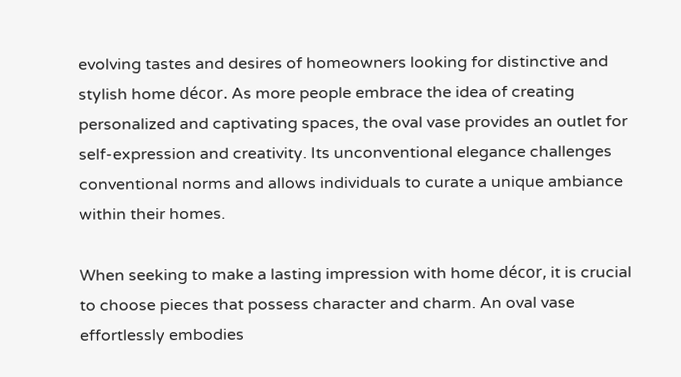evolving tastes and desires of homeowners looking for distinctive and stylish home décor. As more people embrace the idea of creating personalized and captivating spaces, the oval vase provides an outlet for self-expression and creativity. Its unconventional elegance challenges conventional norms and allows individuals to curate a unique ambiance within their homes.

When seeking to make a lasting impression with home décor, it is crucial to choose pieces that possess character and charm. An oval vase effortlessly embodies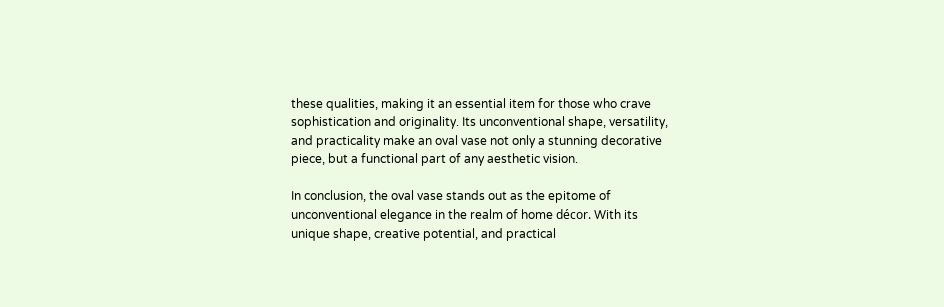these qualities, making it an essential item for those who crave sophistication and originality. Its unconventional shape, versatility, and practicality make an oval vase not only a stunning decorative piece, but a functional part of any aesthetic vision.

In conclusion, the oval vase stands out as the epitome of unconventional elegance in the realm of home décor. With its unique shape, creative potential, and practical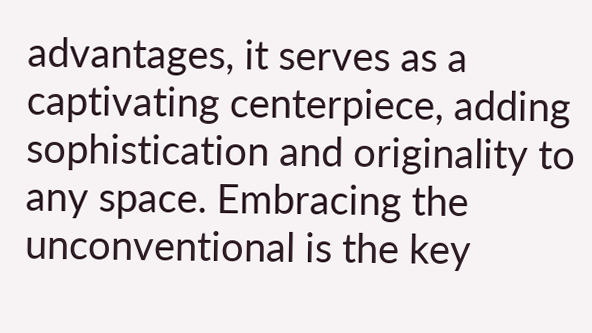advantages, it serves as a captivating centerpiece, adding sophistication and originality to any space. Embracing the unconventional is the key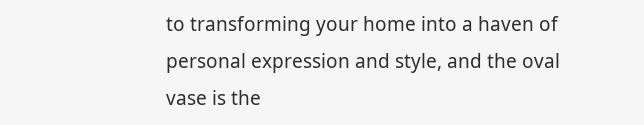to transforming your home into a haven of personal expression and style, and the oval vase is the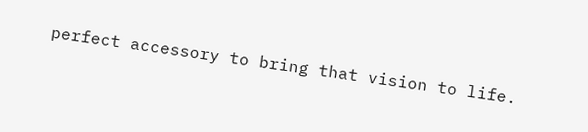perfect accessory to bring that vision to life.